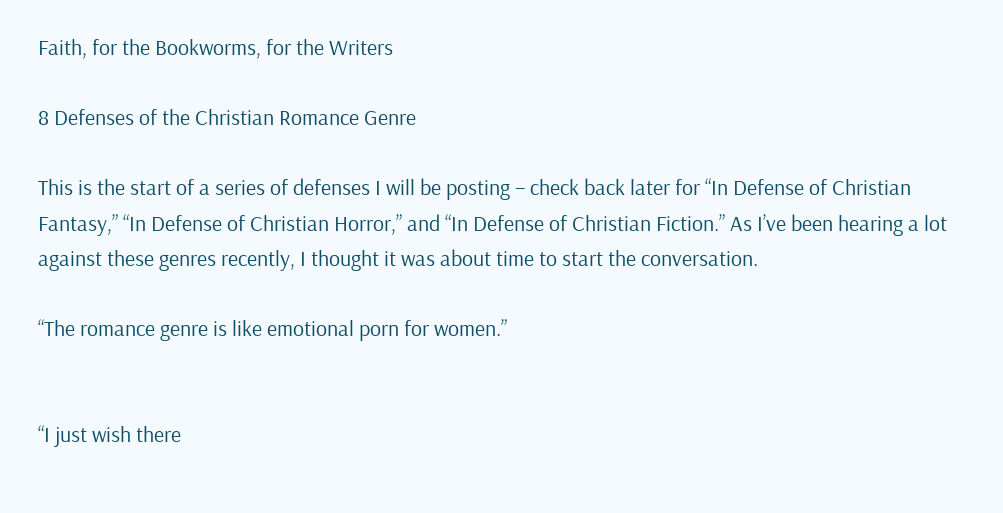Faith, for the Bookworms, for the Writers

8 Defenses of the Christian Romance Genre

This is the start of a series of defenses I will be posting – check back later for “In Defense of Christian Fantasy,” “In Defense of Christian Horror,” and “In Defense of Christian Fiction.” As I’ve been hearing a lot against these genres recently, I thought it was about time to start the conversation.

“The romance genre is like emotional porn for women.”


“I just wish there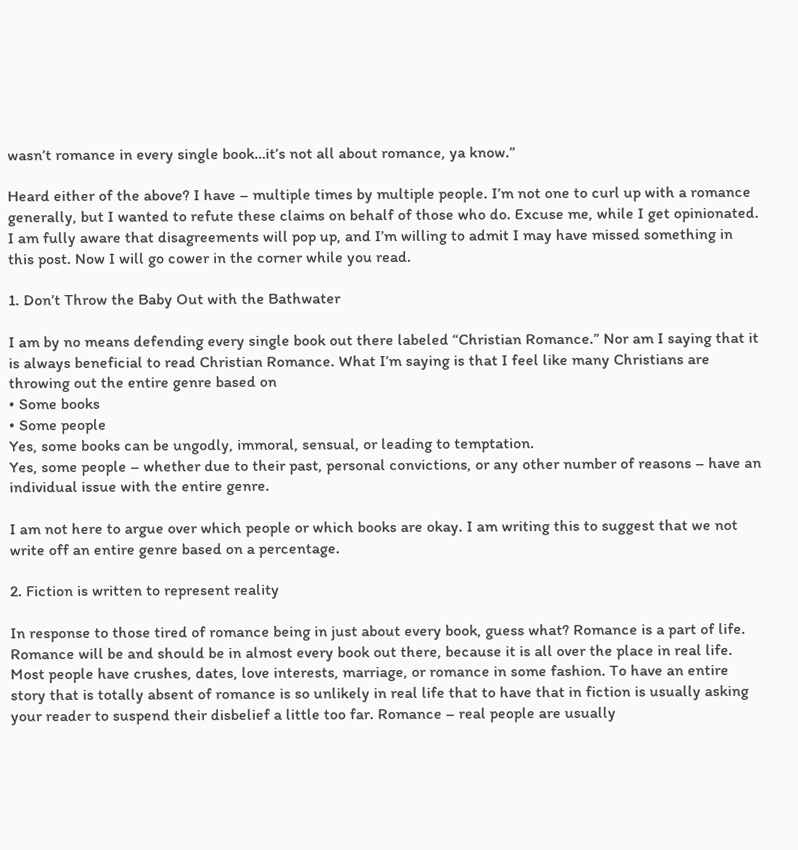wasn’t romance in every single book…it’s not all about romance, ya know.”

Heard either of the above? I have – multiple times by multiple people. I’m not one to curl up with a romance generally, but I wanted to refute these claims on behalf of those who do. Excuse me, while I get opinionated. I am fully aware that disagreements will pop up, and I’m willing to admit I may have missed something in this post. Now I will go cower in the corner while you read.

1. Don’t Throw the Baby Out with the Bathwater

I am by no means defending every single book out there labeled “Christian Romance.” Nor am I saying that it is always beneficial to read Christian Romance. What I’m saying is that I feel like many Christians are throwing out the entire genre based on
• Some books
• Some people
Yes, some books can be ungodly, immoral, sensual, or leading to temptation.
Yes, some people – whether due to their past, personal convictions, or any other number of reasons – have an individual issue with the entire genre.

I am not here to argue over which people or which books are okay. I am writing this to suggest that we not write off an entire genre based on a percentage.

2. Fiction is written to represent reality

In response to those tired of romance being in just about every book, guess what? Romance is a part of life. Romance will be and should be in almost every book out there, because it is all over the place in real life. Most people have crushes, dates, love interests, marriage, or romance in some fashion. To have an entire story that is totally absent of romance is so unlikely in real life that to have that in fiction is usually asking your reader to suspend their disbelief a little too far. Romance – real people are usually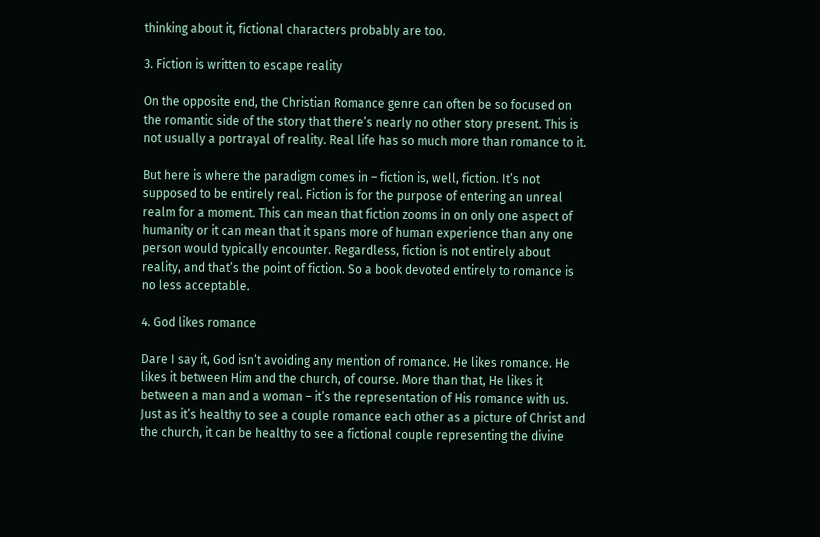thinking about it, fictional characters probably are too.

3. Fiction is written to escape reality

On the opposite end, the Christian Romance genre can often be so focused on the romantic side of the story that there’s nearly no other story present. This is not usually a portrayal of reality. Real life has so much more than romance to it.

But here is where the paradigm comes in – fiction is, well, fiction. It’s not supposed to be entirely real. Fiction is for the purpose of entering an unreal realm for a moment. This can mean that fiction zooms in on only one aspect of humanity or it can mean that it spans more of human experience than any one person would typically encounter. Regardless, fiction is not entirely about reality, and that’s the point of fiction. So a book devoted entirely to romance is no less acceptable.

4. God likes romance

Dare I say it, God isn’t avoiding any mention of romance. He likes romance. He likes it between Him and the church, of course. More than that, He likes it between a man and a woman – it’s the representation of His romance with us. Just as it’s healthy to see a couple romance each other as a picture of Christ and the church, it can be healthy to see a fictional couple representing the divine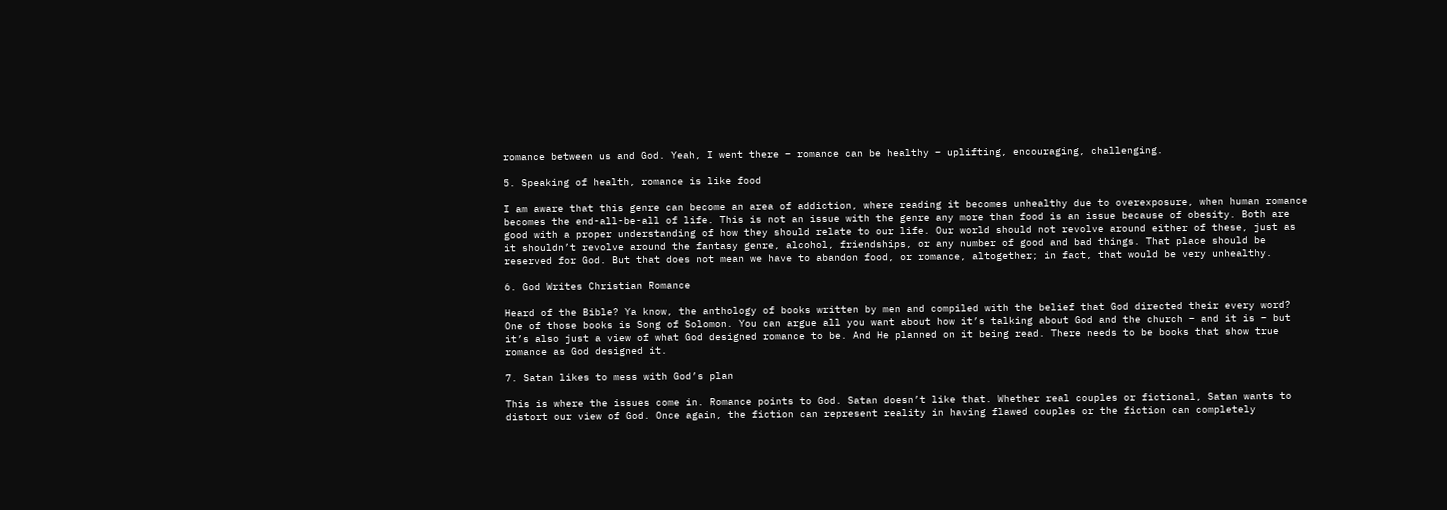romance between us and God. Yeah, I went there – romance can be healthy – uplifting, encouraging, challenging.

5. Speaking of health, romance is like food

I am aware that this genre can become an area of addiction, where reading it becomes unhealthy due to overexposure, when human romance becomes the end-all-be-all of life. This is not an issue with the genre any more than food is an issue because of obesity. Both are good with a proper understanding of how they should relate to our life. Our world should not revolve around either of these, just as it shouldn’t revolve around the fantasy genre, alcohol, friendships, or any number of good and bad things. That place should be reserved for God. But that does not mean we have to abandon food, or romance, altogether; in fact, that would be very unhealthy.

6. God Writes Christian Romance

Heard of the Bible? Ya know, the anthology of books written by men and compiled with the belief that God directed their every word? One of those books is Song of Solomon. You can argue all you want about how it’s talking about God and the church – and it is – but it’s also just a view of what God designed romance to be. And He planned on it being read. There needs to be books that show true romance as God designed it.

7. Satan likes to mess with God’s plan

This is where the issues come in. Romance points to God. Satan doesn’t like that. Whether real couples or fictional, Satan wants to distort our view of God. Once again, the fiction can represent reality in having flawed couples or the fiction can completely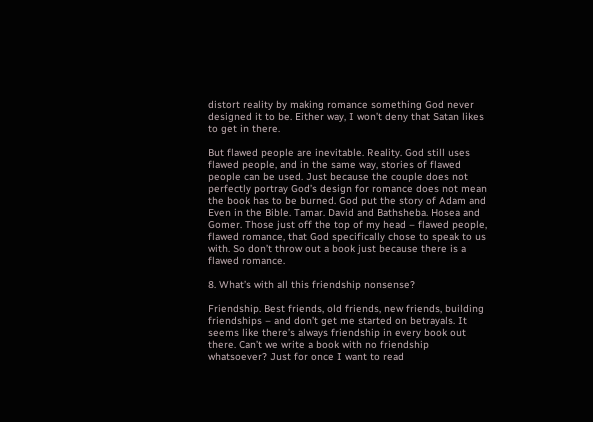distort reality by making romance something God never designed it to be. Either way, I won’t deny that Satan likes to get in there.

But flawed people are inevitable. Reality. God still uses flawed people, and in the same way, stories of flawed people can be used. Just because the couple does not perfectly portray God’s design for romance does not mean the book has to be burned. God put the story of Adam and Even in the Bible. Tamar. David and Bathsheba. Hosea and Gomer. Those just off the top of my head – flawed people, flawed romance, that God specifically chose to speak to us with. So don’t throw out a book just because there is a flawed romance.

8. What’s with all this friendship nonsense?

Friendship. Best friends, old friends, new friends, building friendships – and don’t get me started on betrayals. It seems like there’s always friendship in every book out there. Can’t we write a book with no friendship whatsoever? Just for once I want to read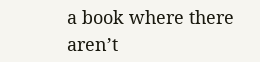a book where there aren’t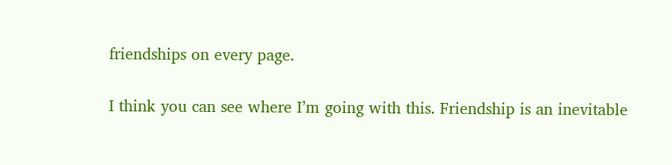friendships on every page.

I think you can see where I’m going with this. Friendship is an inevitable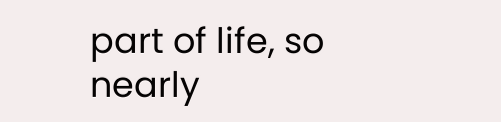part of life, so nearly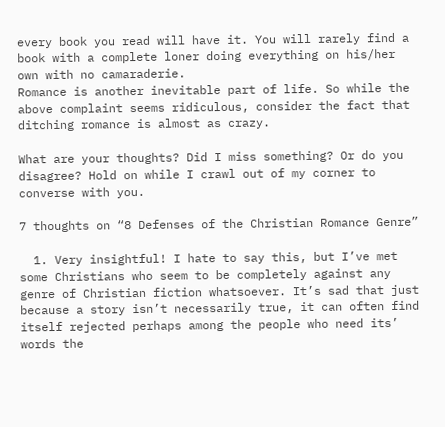every book you read will have it. You will rarely find a book with a complete loner doing everything on his/her own with no camaraderie.
Romance is another inevitable part of life. So while the above complaint seems ridiculous, consider the fact that ditching romance is almost as crazy.

What are your thoughts? Did I miss something? Or do you disagree? Hold on while I crawl out of my corner to converse with you.

7 thoughts on “8 Defenses of the Christian Romance Genre”

  1. Very insightful! I hate to say this, but I’ve met some Christians who seem to be completely against any genre of Christian fiction whatsoever. It’s sad that just because a story isn’t necessarily true, it can often find itself rejected perhaps among the people who need its’ words the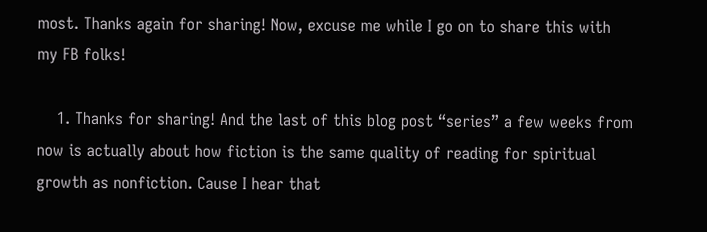most. Thanks again for sharing! Now, excuse me while I go on to share this with my FB folks!

    1. Thanks for sharing! And the last of this blog post “series” a few weeks from now is actually about how fiction is the same quality of reading for spiritual growth as nonfiction. Cause I hear that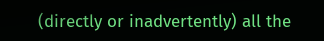(directly or inadvertently) all the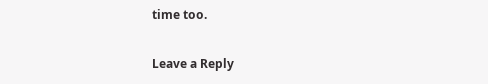time too.

Leave a Reply